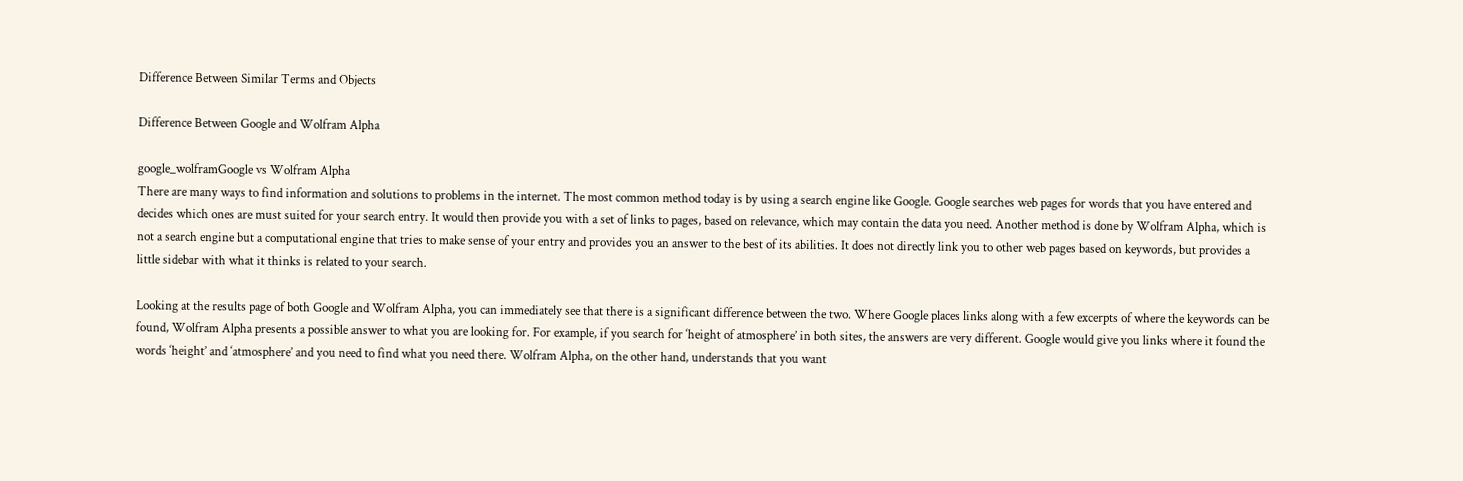Difference Between Similar Terms and Objects

Difference Between Google and Wolfram Alpha

google_wolframGoogle vs Wolfram Alpha
There are many ways to find information and solutions to problems in the internet. The most common method today is by using a search engine like Google. Google searches web pages for words that you have entered and decides which ones are must suited for your search entry. It would then provide you with a set of links to pages, based on relevance, which may contain the data you need. Another method is done by Wolfram Alpha, which is not a search engine but a computational engine that tries to make sense of your entry and provides you an answer to the best of its abilities. It does not directly link you to other web pages based on keywords, but provides a little sidebar with what it thinks is related to your search.

Looking at the results page of both Google and Wolfram Alpha, you can immediately see that there is a significant difference between the two. Where Google places links along with a few excerpts of where the keywords can be found, Wolfram Alpha presents a possible answer to what you are looking for. For example, if you search for ‘height of atmosphere’ in both sites, the answers are very different. Google would give you links where it found the words ‘height’ and ‘atmosphere’ and you need to find what you need there. Wolfram Alpha, on the other hand, understands that you want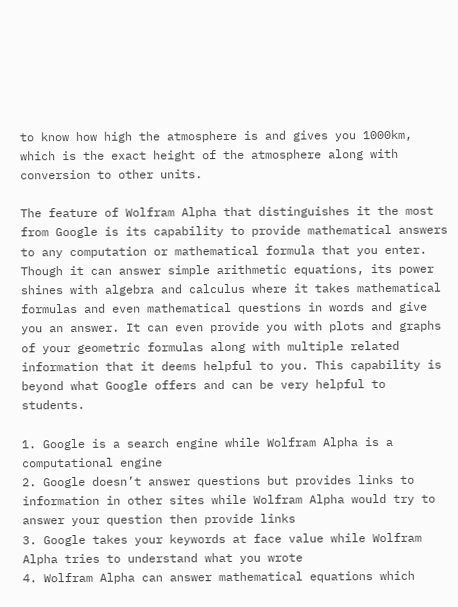to know how high the atmosphere is and gives you 1000km, which is the exact height of the atmosphere along with conversion to other units.

The feature of Wolfram Alpha that distinguishes it the most from Google is its capability to provide mathematical answers to any computation or mathematical formula that you enter. Though it can answer simple arithmetic equations, its power shines with algebra and calculus where it takes mathematical formulas and even mathematical questions in words and give you an answer. It can even provide you with plots and graphs of your geometric formulas along with multiple related information that it deems helpful to you. This capability is beyond what Google offers and can be very helpful to students.

1. Google is a search engine while Wolfram Alpha is a computational engine
2. Google doesn’t answer questions but provides links to information in other sites while Wolfram Alpha would try to answer your question then provide links
3. Google takes your keywords at face value while Wolfram Alpha tries to understand what you wrote
4. Wolfram Alpha can answer mathematical equations which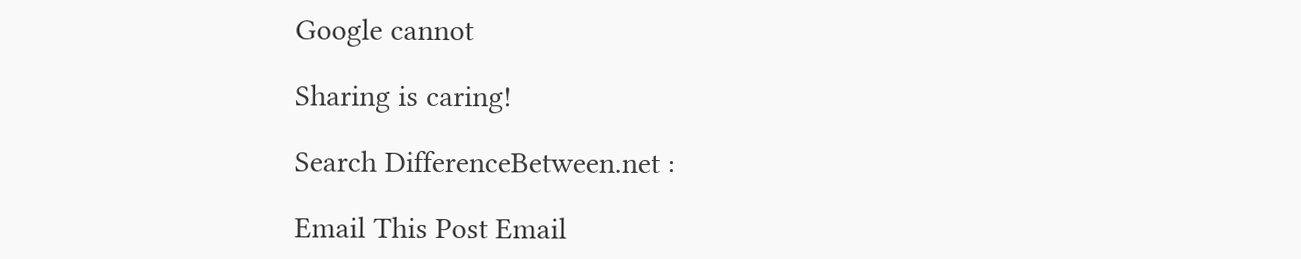Google cannot

Sharing is caring!

Search DifferenceBetween.net :

Email This Post Email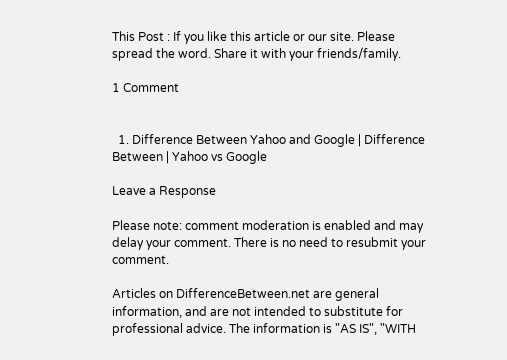This Post : If you like this article or our site. Please spread the word. Share it with your friends/family.

1 Comment


  1. Difference Between Yahoo and Google | Difference Between | Yahoo vs Google

Leave a Response

Please note: comment moderation is enabled and may delay your comment. There is no need to resubmit your comment.

Articles on DifferenceBetween.net are general information, and are not intended to substitute for professional advice. The information is "AS IS", "WITH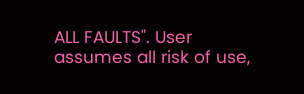ALL FAULTS". User assumes all risk of use,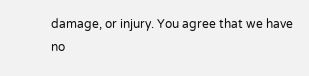damage, or injury. You agree that we have no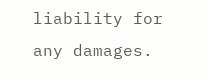liability for any damages.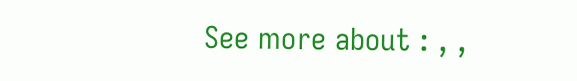See more about : , ,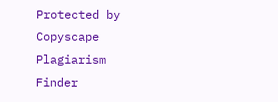Protected by Copyscape Plagiarism Finder